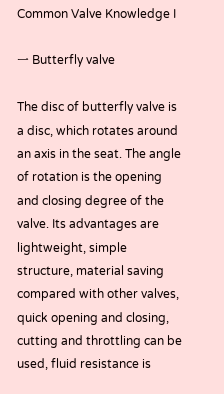Common Valve Knowledge I

一 Butterfly valve

The disc of butterfly valve is a disc, which rotates around an axis in the seat. The angle of rotation is the opening and closing degree of the valve. Its advantages are lightweight, simple structure, material saving compared with other valves, quick opening and closing, cutting and throttling can be used, fluid resistance is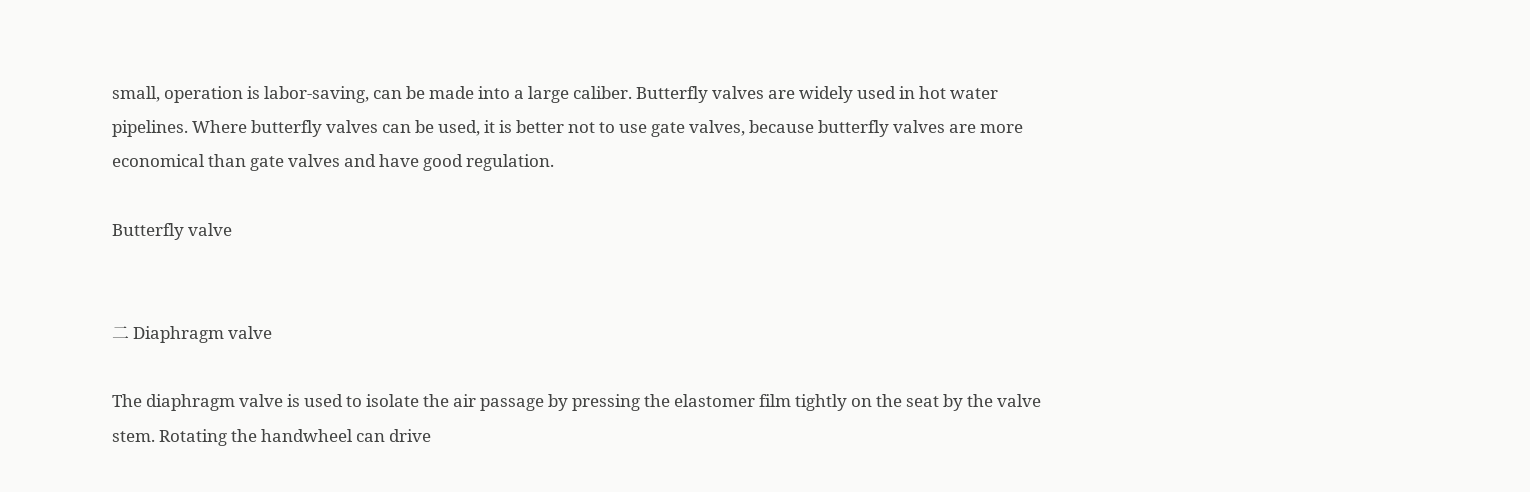small, operation is labor-saving, can be made into a large caliber. Butterfly valves are widely used in hot water pipelines. Where butterfly valves can be used, it is better not to use gate valves, because butterfly valves are more economical than gate valves and have good regulation.

Butterfly valve


二 Diaphragm valve

The diaphragm valve is used to isolate the air passage by pressing the elastomer film tightly on the seat by the valve stem. Rotating the handwheel can drive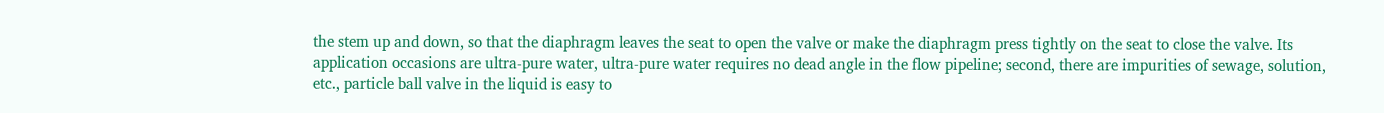the stem up and down, so that the diaphragm leaves the seat to open the valve or make the diaphragm press tightly on the seat to close the valve. Its application occasions are ultra-pure water, ultra-pure water requires no dead angle in the flow pipeline; second, there are impurities of sewage, solution, etc., particle ball valve in the liquid is easy to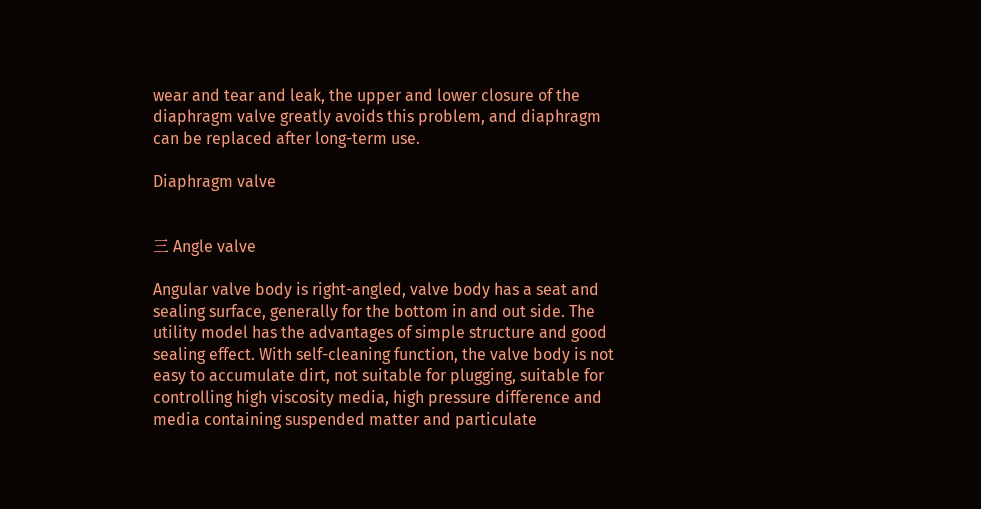wear and tear and leak, the upper and lower closure of the diaphragm valve greatly avoids this problem, and diaphragm can be replaced after long-term use.

Diaphragm valve


三 Angle valve

Angular valve body is right-angled, valve body has a seat and sealing surface, generally for the bottom in and out side. The utility model has the advantages of simple structure and good sealing effect. With self-cleaning function, the valve body is not easy to accumulate dirt, not suitable for plugging, suitable for controlling high viscosity media, high pressure difference and media containing suspended matter and particulate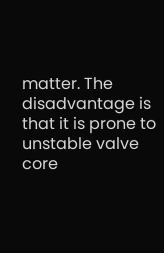matter. The disadvantage is that it is prone to unstable valve core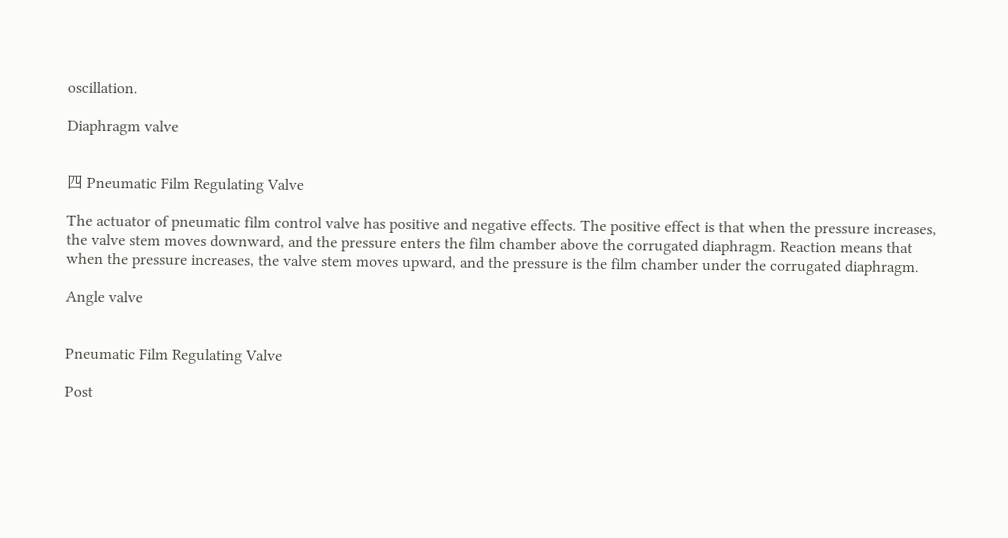oscillation.

Diaphragm valve


四 Pneumatic Film Regulating Valve

The actuator of pneumatic film control valve has positive and negative effects. The positive effect is that when the pressure increases, the valve stem moves downward, and the pressure enters the film chamber above the corrugated diaphragm. Reaction means that when the pressure increases, the valve stem moves upward, and the pressure is the film chamber under the corrugated diaphragm.

Angle valve


Pneumatic Film Regulating Valve

Post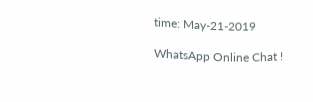time: May-21-2019

WhatsApp Online Chat !